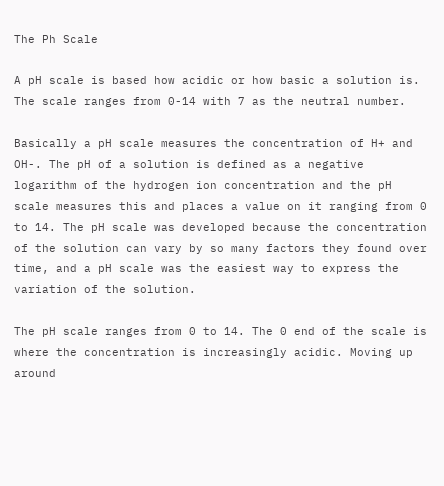The Ph Scale

A pH scale is based how acidic or how basic a solution is. The scale ranges from 0-14 with 7 as the neutral number.

Basically a pH scale measures the concentration of H+ and OH-. The pH of a solution is defined as a negative logarithm of the hydrogen ion concentration and the pH scale measures this and places a value on it ranging from 0 to 14. The pH scale was developed because the concentration of the solution can vary by so many factors they found over time, and a pH scale was the easiest way to express the variation of the solution.

The pH scale ranges from 0 to 14. The 0 end of the scale is where the concentration is increasingly acidic. Moving up around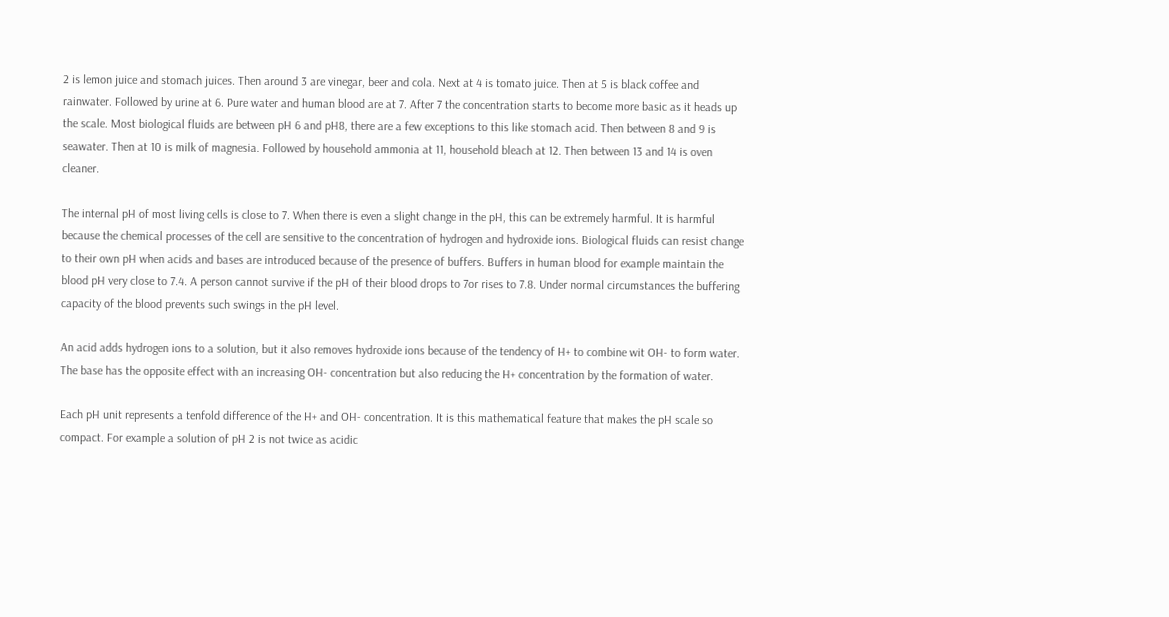2 is lemon juice and stomach juices. Then around 3 are vinegar, beer and cola. Next at 4 is tomato juice. Then at 5 is black coffee and rainwater. Followed by urine at 6. Pure water and human blood are at 7. After 7 the concentration starts to become more basic as it heads up the scale. Most biological fluids are between pH 6 and pH8, there are a few exceptions to this like stomach acid. Then between 8 and 9 is seawater. Then at 10 is milk of magnesia. Followed by household ammonia at 11, household bleach at 12. Then between 13 and 14 is oven cleaner.

The internal pH of most living cells is close to 7. When there is even a slight change in the pH, this can be extremely harmful. It is harmful because the chemical processes of the cell are sensitive to the concentration of hydrogen and hydroxide ions. Biological fluids can resist change to their own pH when acids and bases are introduced because of the presence of buffers. Buffers in human blood for example maintain the blood pH very close to 7.4. A person cannot survive if the pH of their blood drops to 7or rises to 7.8. Under normal circumstances the buffering capacity of the blood prevents such swings in the pH level.

An acid adds hydrogen ions to a solution, but it also removes hydroxide ions because of the tendency of H+ to combine wit OH- to form water. The base has the opposite effect with an increasing OH- concentration but also reducing the H+ concentration by the formation of water.

Each pH unit represents a tenfold difference of the H+ and OH- concentration. It is this mathematical feature that makes the pH scale so compact. For example a solution of pH 2 is not twice as acidic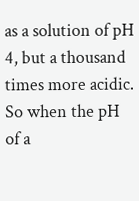as a solution of pH 4, but a thousand times more acidic. So when the pH of a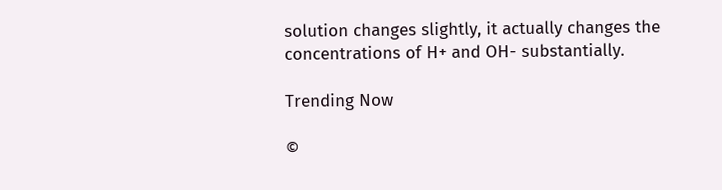solution changes slightly, it actually changes the concentrations of H+ and OH- substantially.

Trending Now

©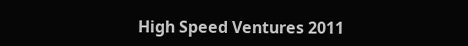High Speed Ventures 2011